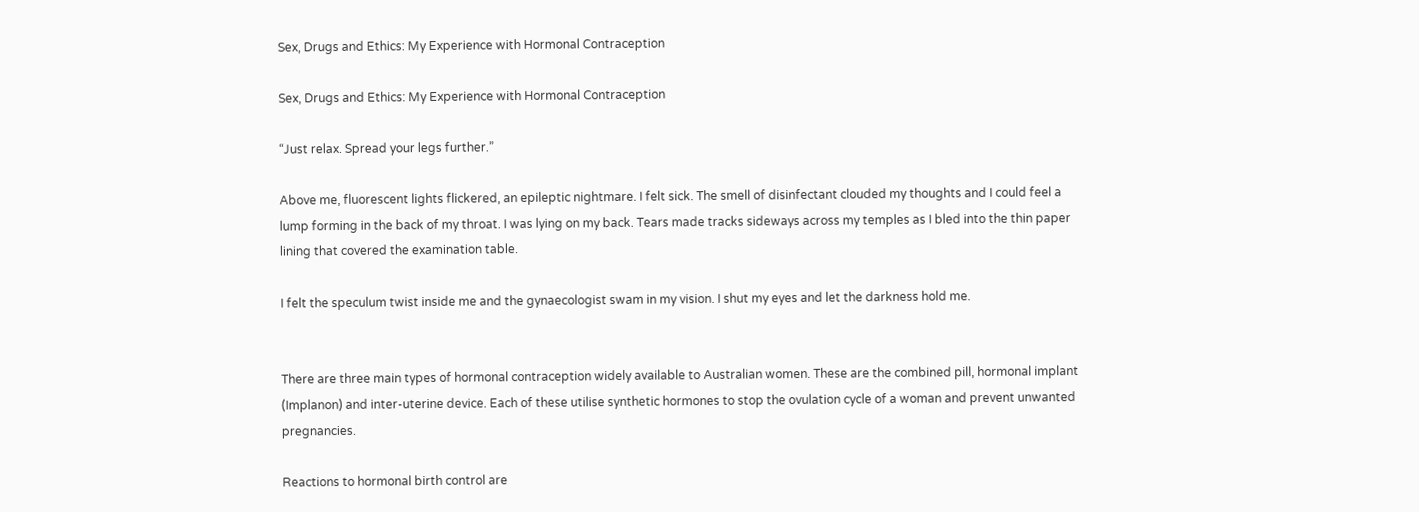Sex, Drugs and Ethics: My Experience with Hormonal Contraception

Sex, Drugs and Ethics: My Experience with Hormonal Contraception

“Just relax. Spread your legs further.”

Above me, fluorescent lights flickered, an epileptic nightmare. I felt sick. The smell of disinfectant clouded my thoughts and I could feel a lump forming in the back of my throat. I was lying on my back. Tears made tracks sideways across my temples as I bled into the thin paper lining that covered the examination table.

I felt the speculum twist inside me and the gynaecologist swam in my vision. I shut my eyes and let the darkness hold me.


There are three main types of hormonal contraception widely available to Australian women. These are the combined pill, hormonal implant (Implanon) and inter-uterine device. Each of these utilise synthetic hormones to stop the ovulation cycle of a woman and prevent unwanted pregnancies.

Reactions to hormonal birth control are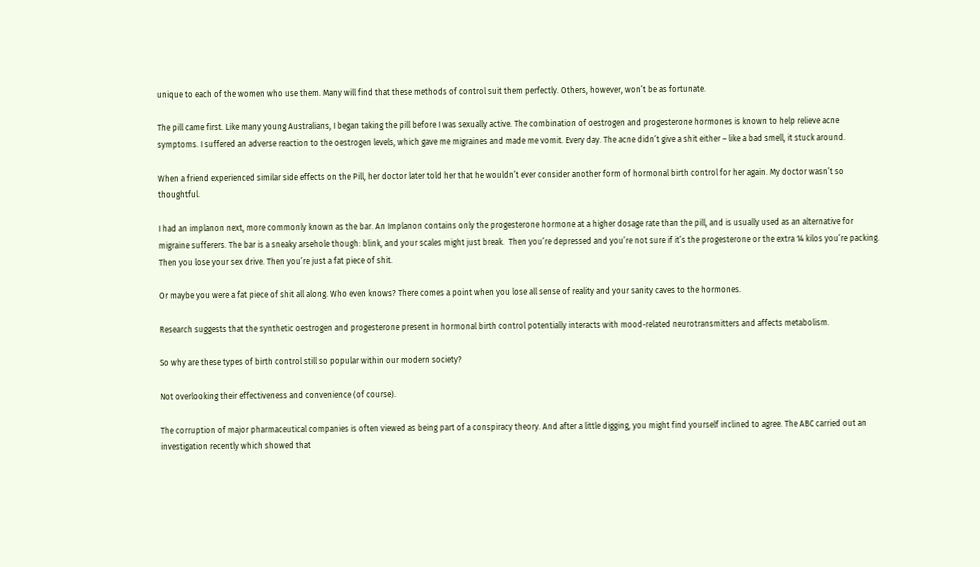unique to each of the women who use them. Many will find that these methods of control suit them perfectly. Others, however, won’t be as fortunate.

The pill came first. Like many young Australians, I began taking the pill before I was sexually active. The combination of oestrogen and progesterone hormones is known to help relieve acne symptoms. I suffered an adverse reaction to the oestrogen levels, which gave me migraines and made me vomit. Every day. The acne didn’t give a shit either – like a bad smell, it stuck around.

When a friend experienced similar side effects on the Pill, her doctor later told her that he wouldn’t ever consider another form of hormonal birth control for her again. My doctor wasn’t so thoughtful.

I had an implanon next, more commonly known as the bar. An Implanon contains only the progesterone hormone at a higher dosage rate than the pill, and is usually used as an alternative for migraine sufferers. The bar is a sneaky arsehole though: blink, and your scales might just break.  Then you’re depressed and you’re not sure if it’s the progesterone or the extra 14 kilos you’re packing. Then you lose your sex drive. Then you’re just a fat piece of shit.

Or maybe you were a fat piece of shit all along. Who even knows? There comes a point when you lose all sense of reality and your sanity caves to the hormones.

Research suggests that the synthetic oestrogen and progesterone present in hormonal birth control potentially interacts with mood-related neurotransmitters and affects metabolism.

So why are these types of birth control still so popular within our modern society?

Not overlooking their effectiveness and convenience (of course).

The corruption of major pharmaceutical companies is often viewed as being part of a conspiracy theory. And after a little digging, you might find yourself inclined to agree. The ABC carried out an investigation recently which showed that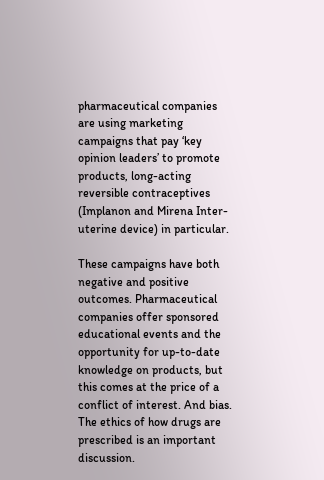pharmaceutical companies are using marketing campaigns that pay ‘key opinion leaders’ to promote products, long-acting reversible contraceptives (Implanon and Mirena Inter-uterine device) in particular.

These campaigns have both negative and positive outcomes. Pharmaceutical companies offer sponsored educational events and the opportunity for up-to-date knowledge on products, but this comes at the price of a conflict of interest. And bias. The ethics of how drugs are prescribed is an important discussion.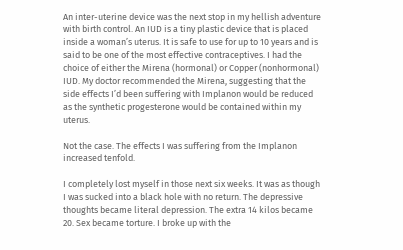An inter-uterine device was the next stop in my hellish adventure with birth control. An IUD is a tiny plastic device that is placed inside a woman’s uterus. It is safe to use for up to 10 years and is said to be one of the most effective contraceptives. I had the choice of either the Mirena (hormonal) or Copper (nonhormonal) IUD. My doctor recommended the Mirena, suggesting that the side effects I’d been suffering with Implanon would be reduced as the synthetic progesterone would be contained within my uterus.

Not the case. The effects I was suffering from the Implanon increased tenfold.

I completely lost myself in those next six weeks. It was as though I was sucked into a black hole with no return. The depressive thoughts became literal depression. The extra 14 kilos became 20. Sex became torture. I broke up with the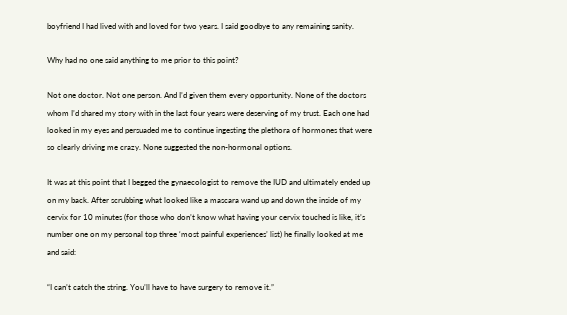boyfriend I had lived with and loved for two years. I said goodbye to any remaining sanity.

Why had no one said anything to me prior to this point?

Not one doctor. Not one person. And I’d given them every opportunity. None of the doctors whom I’d shared my story with in the last four years were deserving of my trust. Each one had looked in my eyes and persuaded me to continue ingesting the plethora of hormones that were so clearly driving me crazy. None suggested the non-hormonal options.

It was at this point that I begged the gynaecologist to remove the IUD and ultimately ended up on my back. After scrubbing what looked like a mascara wand up and down the inside of my cervix for 10 minutes (for those who don’t know what having your cervix touched is like, it’s number one on my personal top three ‘most painful experiences’ list) he finally looked at me and said:

“I can’t catch the string. You’ll have to have surgery to remove it.”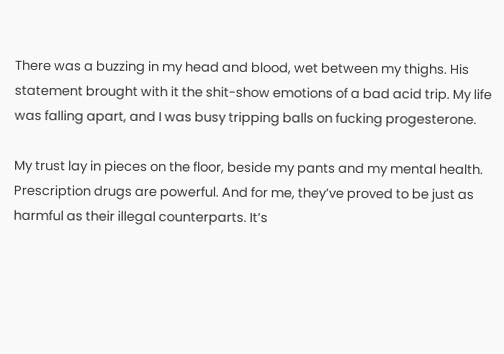There was a buzzing in my head and blood, wet between my thighs. His statement brought with it the shit-show emotions of a bad acid trip. My life was falling apart, and I was busy tripping balls on fucking progesterone.

My trust lay in pieces on the floor, beside my pants and my mental health. Prescription drugs are powerful. And for me, they’ve proved to be just as harmful as their illegal counterparts. It’s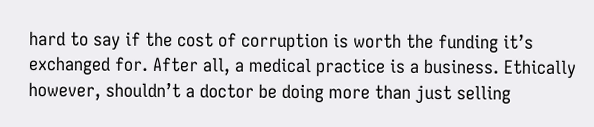hard to say if the cost of corruption is worth the funding it’s exchanged for. After all, a medical practice is a business. Ethically however, shouldn’t a doctor be doing more than just selling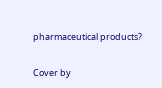pharmaceutical products?

Cover by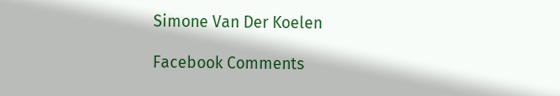Simone Van Der Koelen

Facebook Comments